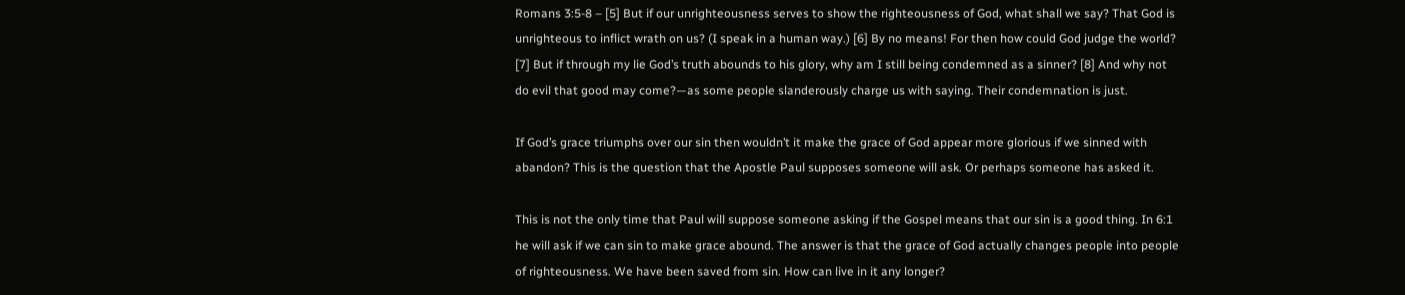Romans 3:5-8 – [5] But if our unrighteousness serves to show the righteousness of God, what shall we say? That God is unrighteous to inflict wrath on us? (I speak in a human way.) [6] By no means! For then how could God judge the world? [7] But if through my lie God’s truth abounds to his glory, why am I still being condemned as a sinner? [8] And why not do evil that good may come?—as some people slanderously charge us with saying. Their condemnation is just.

If God’s grace triumphs over our sin then wouldn’t it make the grace of God appear more glorious if we sinned with abandon? This is the question that the Apostle Paul supposes someone will ask. Or perhaps someone has asked it.

This is not the only time that Paul will suppose someone asking if the Gospel means that our sin is a good thing. In 6:1 he will ask if we can sin to make grace abound. The answer is that the grace of God actually changes people into people of righteousness. We have been saved from sin. How can live in it any longer?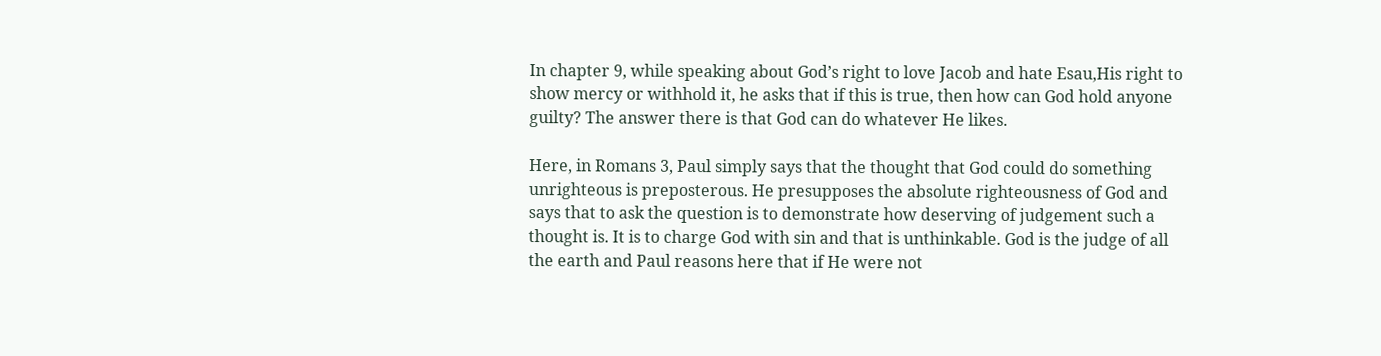In chapter 9, while speaking about God’s right to love Jacob and hate Esau,His right to show mercy or withhold it, he asks that if this is true, then how can God hold anyone guilty? The answer there is that God can do whatever He likes.

Here, in Romans 3, Paul simply says that the thought that God could do something unrighteous is preposterous. He presupposes the absolute righteousness of God and says that to ask the question is to demonstrate how deserving of judgement such a thought is. It is to charge God with sin and that is unthinkable. God is the judge of all the earth and Paul reasons here that if He were not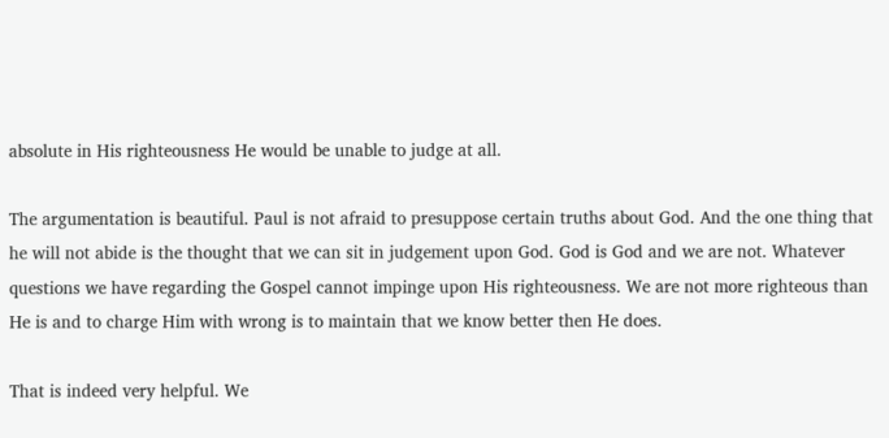absolute in His righteousness He would be unable to judge at all.

The argumentation is beautiful. Paul is not afraid to presuppose certain truths about God. And the one thing that he will not abide is the thought that we can sit in judgement upon God. God is God and we are not. Whatever questions we have regarding the Gospel cannot impinge upon His righteousness. We are not more righteous than He is and to charge Him with wrong is to maintain that we know better then He does.

That is indeed very helpful. We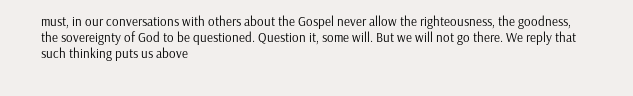must, in our conversations with others about the Gospel never allow the righteousness, the goodness, the sovereignty of God to be questioned. Question it, some will. But we will not go there. We reply that such thinking puts us above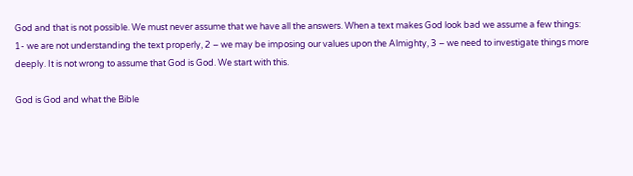God and that is not possible. We must never assume that we have all the answers. When a text makes God look bad we assume a few things: 1- we are not understanding the text properly, 2 – we may be imposing our values upon the Almighty, 3 – we need to investigate things more deeply. It is not wrong to assume that God is God. We start with this.

God is God and what the Bible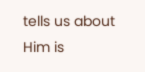tells us about Him is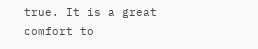true. It is a great comfort to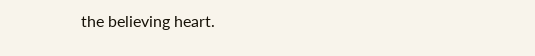the believing heart.